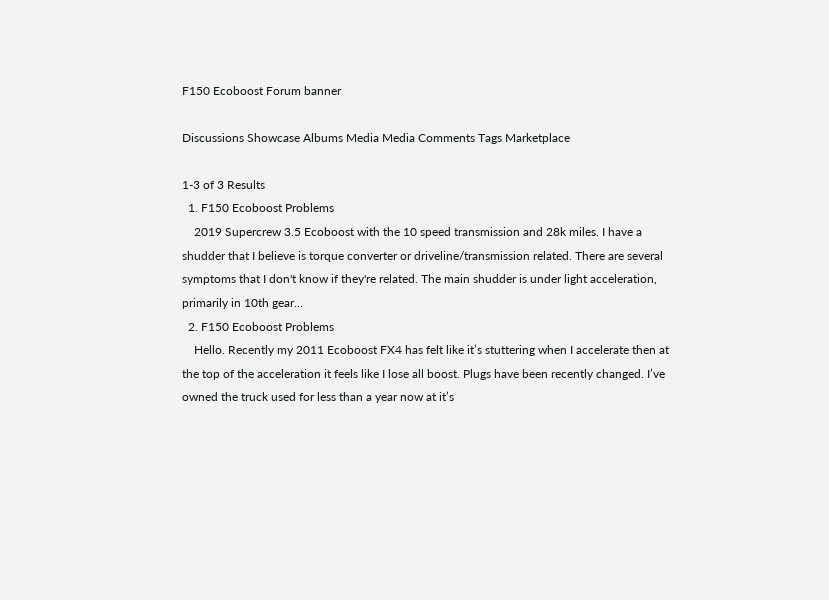F150 Ecoboost Forum banner

Discussions Showcase Albums Media Media Comments Tags Marketplace

1-3 of 3 Results
  1. F150 Ecoboost Problems
    2019 Supercrew 3.5 Ecoboost with the 10 speed transmission and 28k miles. I have a shudder that I believe is torque converter or driveline/transmission related. There are several symptoms that I don't know if they're related. The main shudder is under light acceleration, primarily in 10th gear...
  2. F150 Ecoboost Problems
    Hello. Recently my 2011 Ecoboost FX4 has felt like it’s stuttering when I accelerate then at the top of the acceleration it feels like I lose all boost. Plugs have been recently changed. I’ve owned the truck used for less than a year now at it’s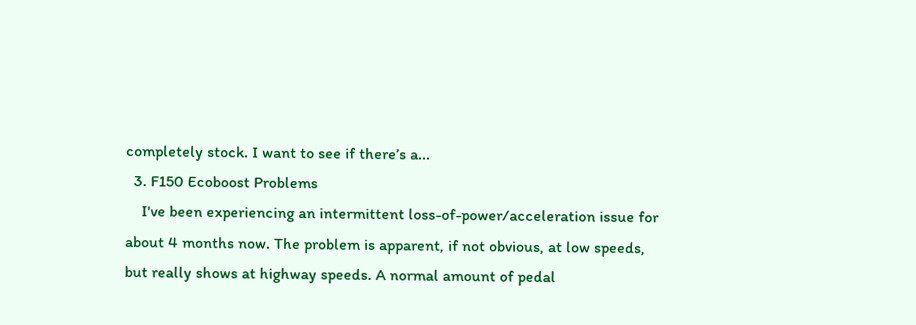completely stock. I want to see if there’s a...
  3. F150 Ecoboost Problems
    I've been experiencing an intermittent loss-of-power/acceleration issue for about 4 months now. The problem is apparent, if not obvious, at low speeds, but really shows at highway speeds. A normal amount of pedal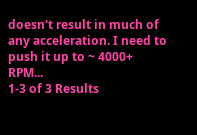doesn't result in much of any acceleration. I need to push it up to ~ 4000+ RPM...
1-3 of 3 Results